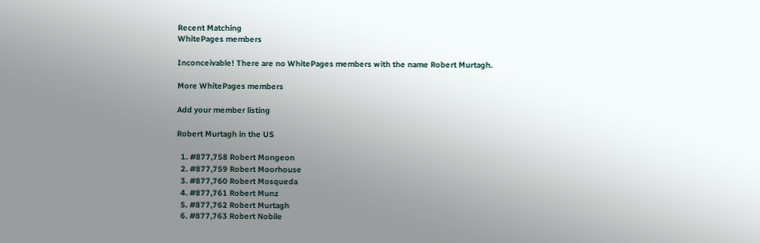Recent Matching
WhitePages members

Inconceivable! There are no WhitePages members with the name Robert Murtagh.

More WhitePages members

Add your member listing

Robert Murtagh in the US

  1. #877,758 Robert Mongeon
  2. #877,759 Robert Moorhouse
  3. #877,760 Robert Mosqueda
  4. #877,761 Robert Munz
  5. #877,762 Robert Murtagh
  6. #877,763 Robert Nobile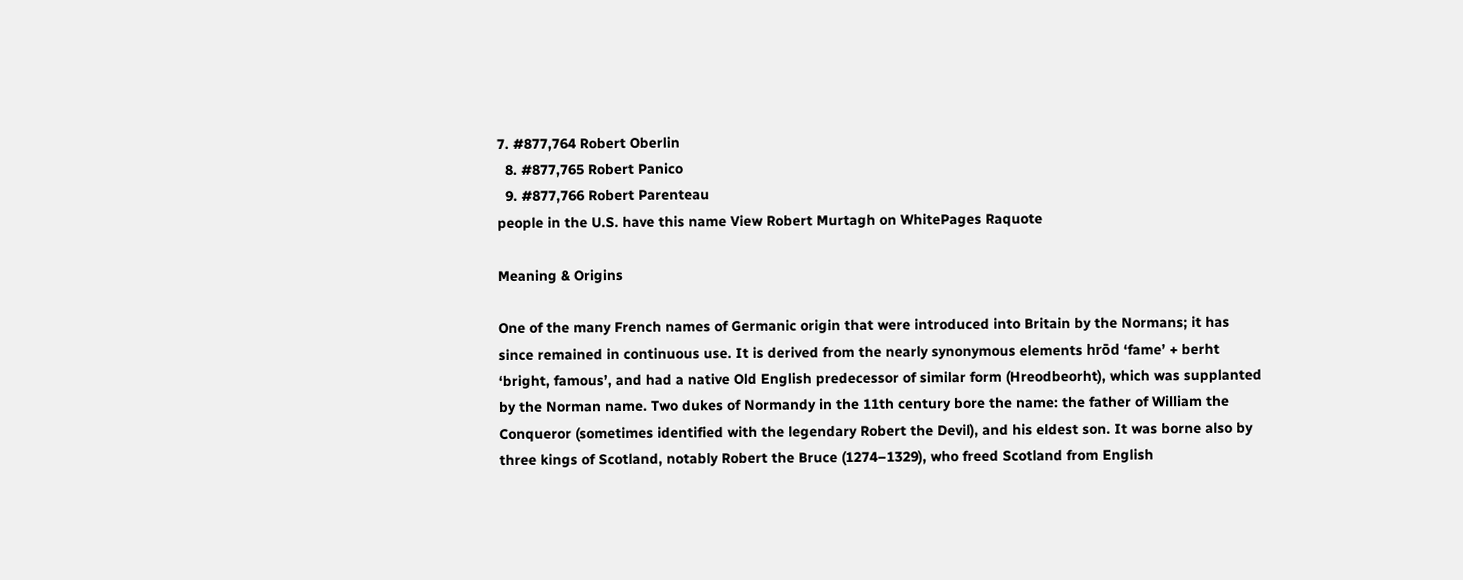7. #877,764 Robert Oberlin
  8. #877,765 Robert Panico
  9. #877,766 Robert Parenteau
people in the U.S. have this name View Robert Murtagh on WhitePages Raquote

Meaning & Origins

One of the many French names of Germanic origin that were introduced into Britain by the Normans; it has since remained in continuous use. It is derived from the nearly synonymous elements hrōd ‘fame’ + berht ‘bright, famous’, and had a native Old English predecessor of similar form (Hreodbeorht), which was supplanted by the Norman name. Two dukes of Normandy in the 11th century bore the name: the father of William the Conqueror (sometimes identified with the legendary Robert the Devil), and his eldest son. It was borne also by three kings of Scotland, notably Robert the Bruce (1274–1329), who freed Scotland from English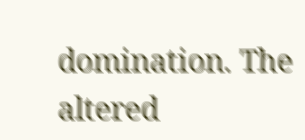domination. The altered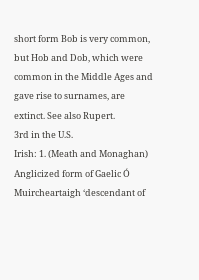short form Bob is very common, but Hob and Dob, which were common in the Middle Ages and gave rise to surnames, are extinct. See also Rupert.
3rd in the U.S.
Irish: 1. (Meath and Monaghan) Anglicized form of Gaelic Ó Muircheartaigh ‘descendant of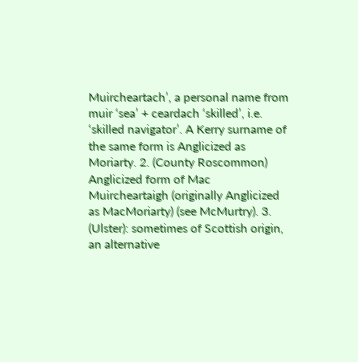Muircheartach’, a personal name from muir ‘sea’ + ceardach ‘skilled’, i.e. ‘skilled navigator’. A Kerry surname of the same form is Anglicized as Moriarty. 2. (County Roscommon) Anglicized form of Mac Muircheartaigh (originally Anglicized as MacMoriarty) (see McMurtry). 3. (Ulster): sometimes of Scottish origin, an alternative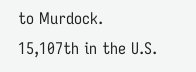to Murdock.
15,107th in the U.S.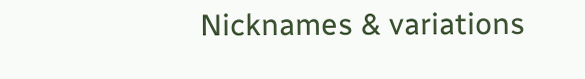Nicknames & variations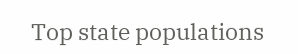Top state populations